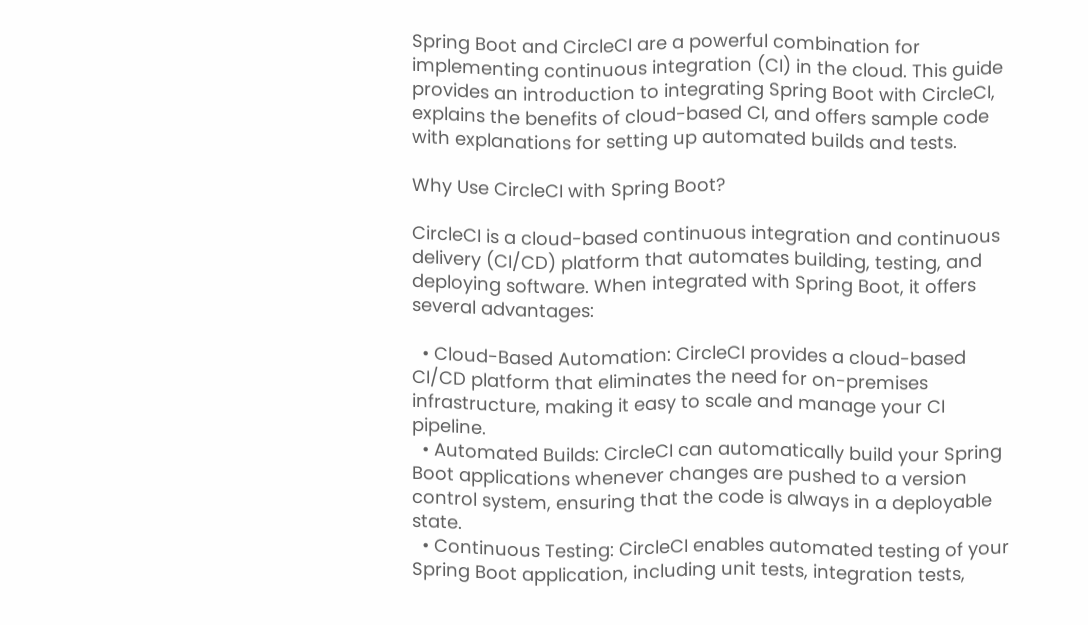Spring Boot and CircleCI are a powerful combination for implementing continuous integration (CI) in the cloud. This guide provides an introduction to integrating Spring Boot with CircleCI, explains the benefits of cloud-based CI, and offers sample code with explanations for setting up automated builds and tests.

Why Use CircleCI with Spring Boot?

CircleCI is a cloud-based continuous integration and continuous delivery (CI/CD) platform that automates building, testing, and deploying software. When integrated with Spring Boot, it offers several advantages:

  • Cloud-Based Automation: CircleCI provides a cloud-based CI/CD platform that eliminates the need for on-premises infrastructure, making it easy to scale and manage your CI pipeline.
  • Automated Builds: CircleCI can automatically build your Spring Boot applications whenever changes are pushed to a version control system, ensuring that the code is always in a deployable state.
  • Continuous Testing: CircleCI enables automated testing of your Spring Boot application, including unit tests, integration tests,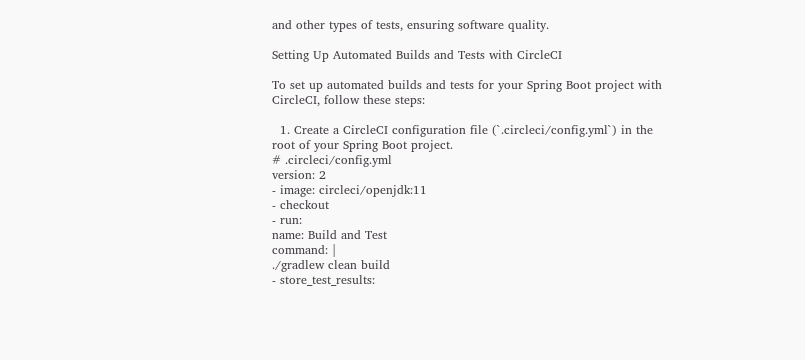and other types of tests, ensuring software quality.

Setting Up Automated Builds and Tests with CircleCI

To set up automated builds and tests for your Spring Boot project with CircleCI, follow these steps:

  1. Create a CircleCI configuration file (`.circleci/config.yml`) in the root of your Spring Boot project.
# .circleci/config.yml
version: 2
- image: circleci/openjdk:11
- checkout
- run:
name: Build and Test
command: |
./gradlew clean build
- store_test_results: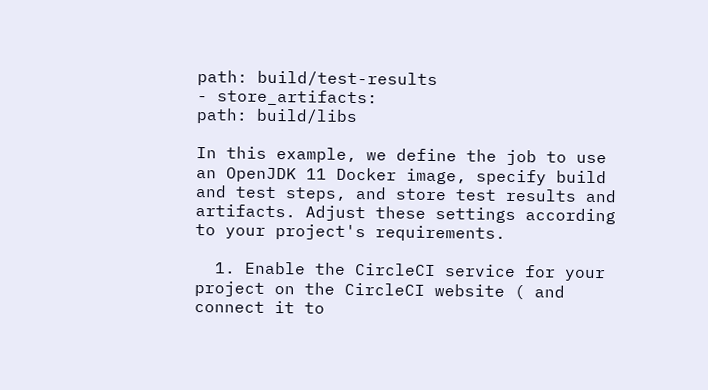path: build/test-results
- store_artifacts:
path: build/libs

In this example, we define the job to use an OpenJDK 11 Docker image, specify build and test steps, and store test results and artifacts. Adjust these settings according to your project's requirements.

  1. Enable the CircleCI service for your project on the CircleCI website ( and connect it to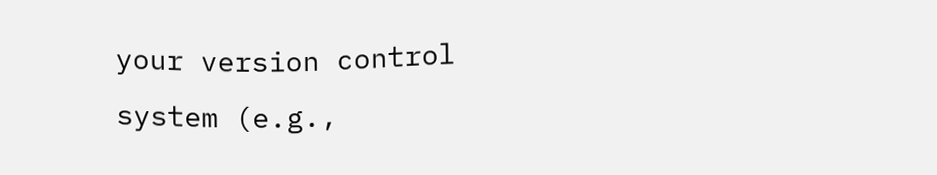your version control system (e.g.,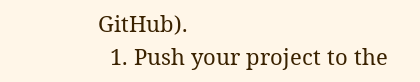GitHub).
  1. Push your project to the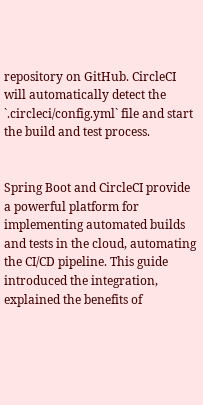repository on GitHub. CircleCI will automatically detect the `.circleci/config.yml` file and start the build and test process.


Spring Boot and CircleCI provide a powerful platform for implementing automated builds and tests in the cloud, automating the CI/CD pipeline. This guide introduced the integration, explained the benefits of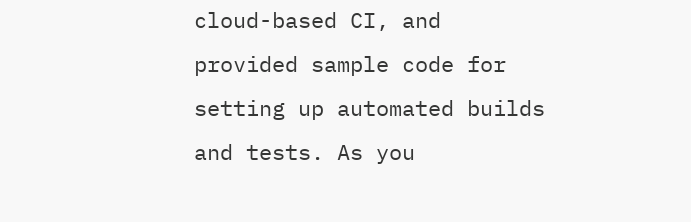cloud-based CI, and provided sample code for setting up automated builds and tests. As you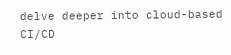delve deeper into cloud-based CI/CD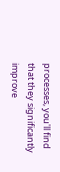processes, you'll find that they significantly improve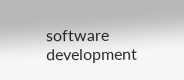software development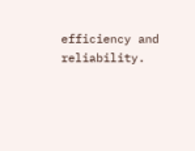efficiency and reliability.